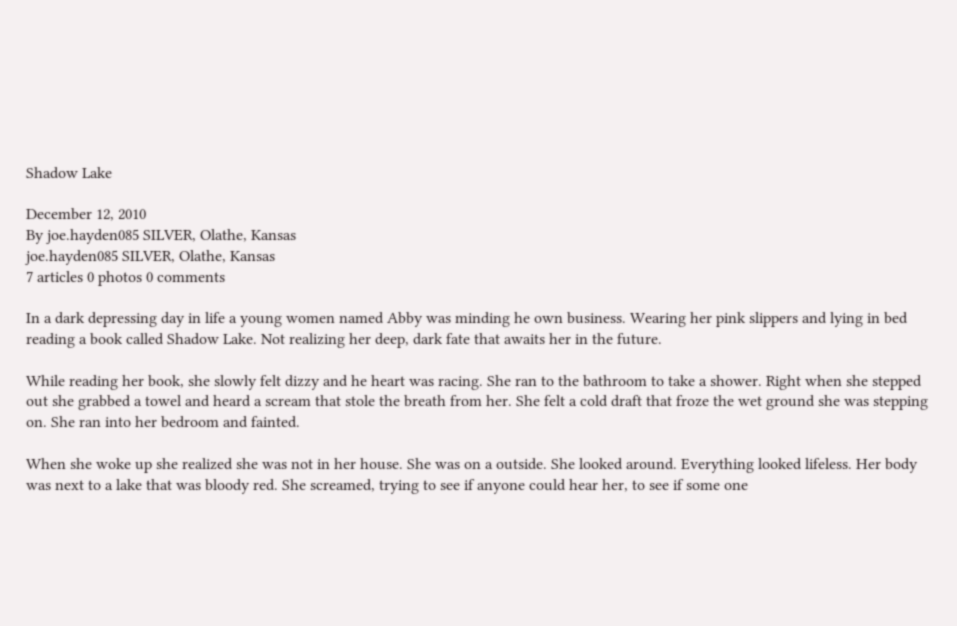Shadow Lake

December 12, 2010
By joe.hayden085 SILVER, Olathe, Kansas
joe.hayden085 SILVER, Olathe, Kansas
7 articles 0 photos 0 comments

In a dark depressing day in life a young women named Abby was minding he own business. Wearing her pink slippers and lying in bed reading a book called Shadow Lake. Not realizing her deep, dark fate that awaits her in the future.

While reading her book, she slowly felt dizzy and he heart was racing. She ran to the bathroom to take a shower. Right when she stepped out she grabbed a towel and heard a scream that stole the breath from her. She felt a cold draft that froze the wet ground she was stepping on. She ran into her bedroom and fainted.

When she woke up she realized she was not in her house. She was on a outside. She looked around. Everything looked lifeless. Her body was next to a lake that was bloody red. She screamed, trying to see if anyone could hear her, to see if some one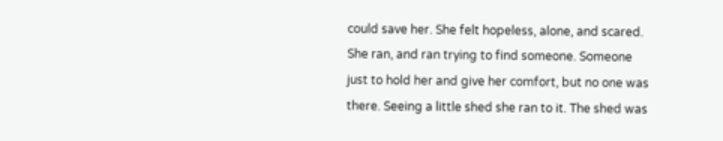could save her. She felt hopeless, alone, and scared. She ran, and ran trying to find someone. Someone just to hold her and give her comfort, but no one was there. Seeing a little shed she ran to it. The shed was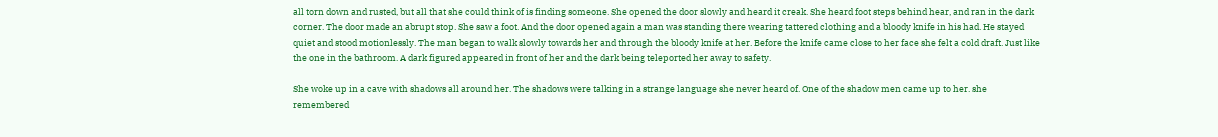all torn down and rusted, but all that she could think of is finding someone. She opened the door slowly and heard it creak. She heard foot steps behind hear, and ran in the dark corner. The door made an abrupt stop. She saw a foot. And the door opened again a man was standing there wearing tattered clothing and a bloody knife in his had. He stayed quiet and stood motionlessly. The man began to walk slowly towards her and through the bloody knife at her. Before the knife came close to her face she felt a cold draft. Just like the one in the bathroom. A dark figured appeared in front of her and the dark being teleported her away to safety.

She woke up in a cave with shadows all around her. The shadows were talking in a strange language she never heard of. One of the shadow men came up to her. she remembered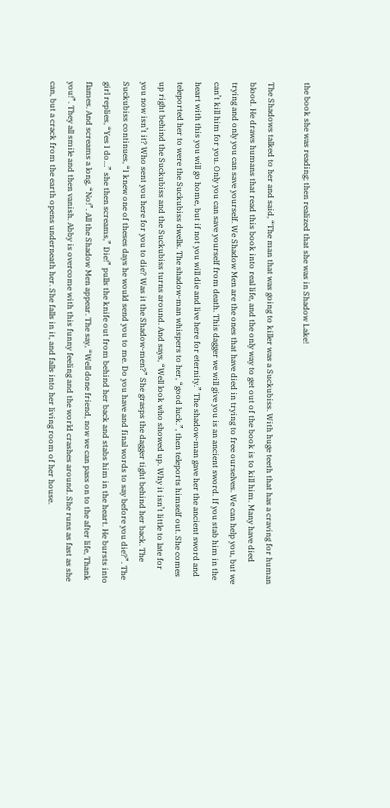the book she was reading; then realized that she was in Shadow Lake!

The Shadows talked to her and said, “The man that was going to killer was a Suckubiss. With huge teeth that has a craving for human blood. He draws humans that read this book into real life, and the only way to get out of the book is to kill him. Many have died trying and only you can save yourself. We Shadow Men are the ones that have died in trying to free ourselves. We can help you, but we can’t kill him for you. Only you can save yourself from death. This dagger we will give you is an ancient sword. If you stab him in the heart with this you will go home, but if not you will die and live here for eternity.” The shadow-man gave her the ancient sword and teleported her to were the Suckubiss dwells. The shadow-man whispers to her, “good luck.”, then teleports himself out. She comes up right behind the Suckubiss and the Suckubiss turns around. And says, “Well look who showed up. Why it isn’t little to late for you now isn’t it? Who sent you here for you to die? Was it the Shadow-men?” She grasps the dagger tight behind her back. The Suckubiss continues, “I knew one of theses days he would send you to me. Do you have and final words to say before you die?”. The girl replies, “Yes I do…” she then screams,” Die!” pulls the knife out from behind her back and stabs him in the heart. He bursts into flames. And screams a long, “No!”. All the Shadow Men appear. The say, “Well done friend, now we can pass on to the after life, Thank you!”. They all smile and then vanish. Abby is overcome with this funny feeling and the world crashes around. She runs as fast as she can, but a crack from the earth opens underneath her. She falls in it, and falls into her living room of her house.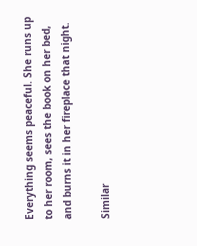Everything seems peaceful. She runs up to her room, sees the book on her bed, and burns it in her fireplace that night.

Similar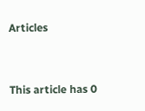Articles


This article has 0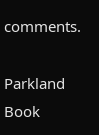comments.

Parkland Book